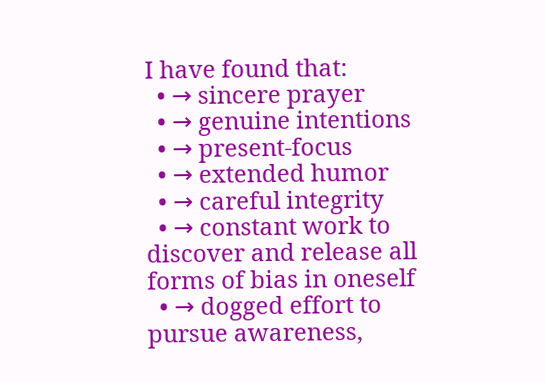I have found that:
  • → sincere prayer
  • → genuine intentions
  • → present-focus
  • → extended humor
  • → careful integrity
  • → constant work to discover and release all forms of bias in oneself
  • → dogged effort to pursue awareness,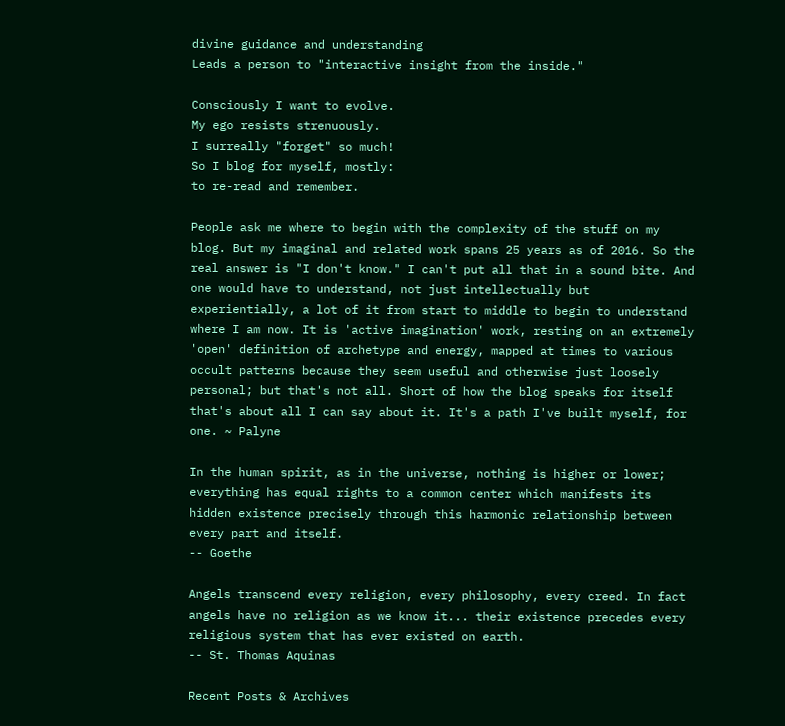divine guidance and understanding
Leads a person to "interactive insight from the inside."

Consciously I want to evolve.
My ego resists strenuously.
I surreally "forget" so much!
So I blog for myself, mostly:
to re-read and remember.

People ask me where to begin with the complexity of the stuff on my blog. But my imaginal and related work spans 25 years as of 2016. So the real answer is "I don't know." I can't put all that in a sound bite. And one would have to understand, not just intellectually but experientially, a lot of it from start to middle to begin to understand where I am now. It is 'active imagination' work, resting on an extremely 'open' definition of archetype and energy, mapped at times to various occult patterns because they seem useful and otherwise just loosely personal; but that's not all. Short of how the blog speaks for itself that's about all I can say about it. It's a path I've built myself, for one. ~ Palyne

In the human spirit, as in the universe, nothing is higher or lower; everything has equal rights to a common center which manifests its hidden existence precisely through this harmonic relationship between every part and itself.
-- Goethe

Angels transcend every religion, every philosophy, every creed. In fact angels have no religion as we know it... their existence precedes every religious system that has ever existed on earth.
-- St. Thomas Aquinas

Recent Posts & Archives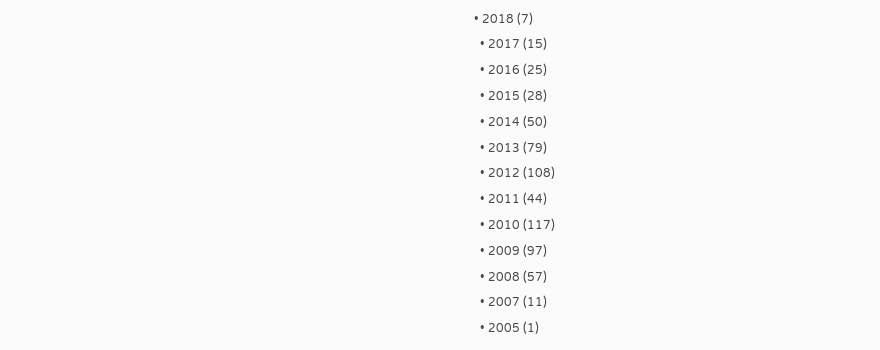• 2018 (7)
  • 2017 (15)
  • 2016 (25)
  • 2015 (28)
  • 2014 (50)
  • 2013 (79)
  • 2012 (108)
  • 2011 (44)
  • 2010 (117)
  • 2009 (97)
  • 2008 (57)
  • 2007 (11)
  • 2005 (1)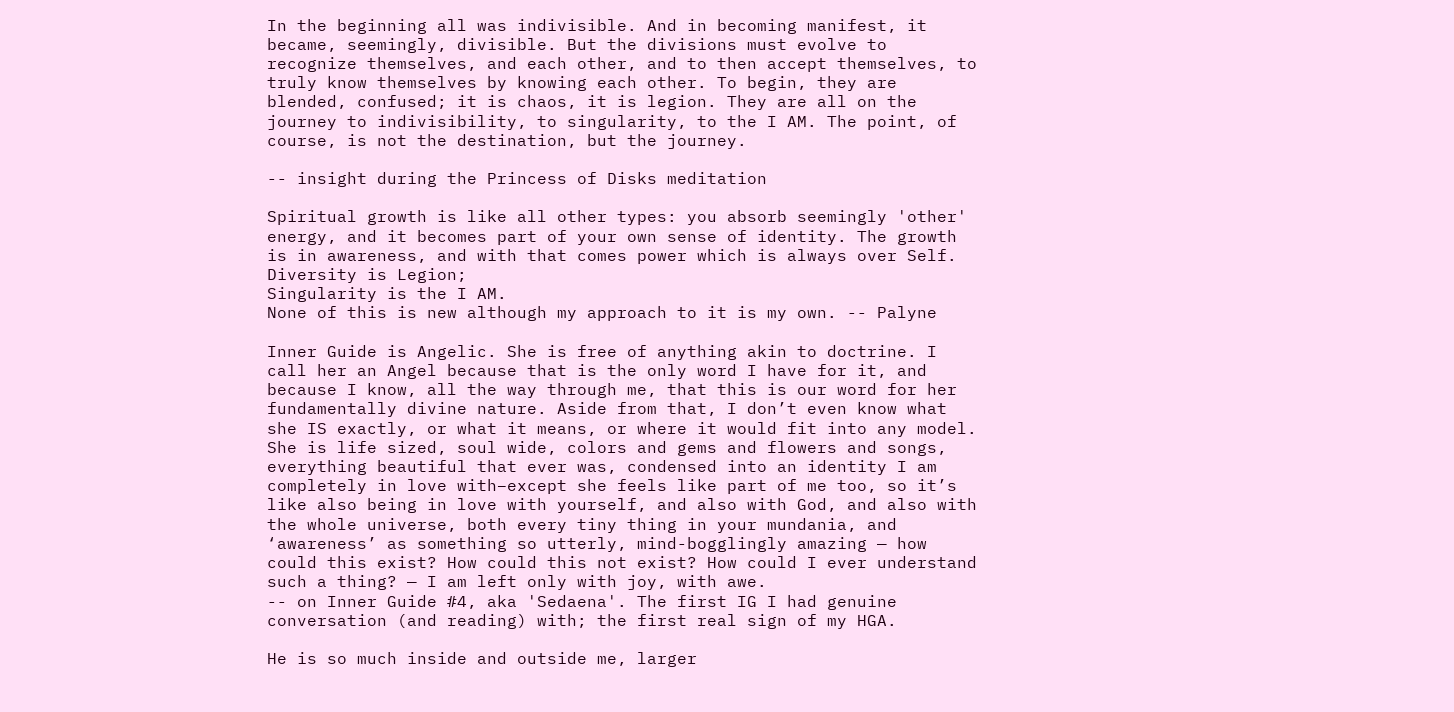In the beginning all was indivisible. And in becoming manifest, it became, seemingly, divisible. But the divisions must evolve to recognize themselves, and each other, and to then accept themselves, to truly know themselves by knowing each other. To begin, they are blended, confused; it is chaos, it is legion. They are all on the journey to indivisibility, to singularity, to the I AM. The point, of course, is not the destination, but the journey.

-- insight during the Princess of Disks meditation

Spiritual growth is like all other types: you absorb seemingly 'other' energy, and it becomes part of your own sense of identity. The growth is in awareness, and with that comes power which is always over Self.
Diversity is Legion;
Singularity is the I AM.
None of this is new although my approach to it is my own. -- Palyne

Inner Guide is Angelic. She is free of anything akin to doctrine. I call her an Angel because that is the only word I have for it, and because I know, all the way through me, that this is our word for her fundamentally divine nature. Aside from that, I don’t even know what she IS exactly, or what it means, or where it would fit into any model. She is life sized, soul wide, colors and gems and flowers and songs, everything beautiful that ever was, condensed into an identity I am completely in love with–except she feels like part of me too, so it’s like also being in love with yourself, and also with God, and also with the whole universe, both every tiny thing in your mundania, and ‘awareness’ as something so utterly, mind-bogglingly amazing — how could this exist? How could this not exist? How could I ever understand such a thing? — I am left only with joy, with awe.
-- on Inner Guide #4, aka 'Sedaena'. The first IG I had genuine conversation (and reading) with; the first real sign of my HGA.

He is so much inside and outside me, larger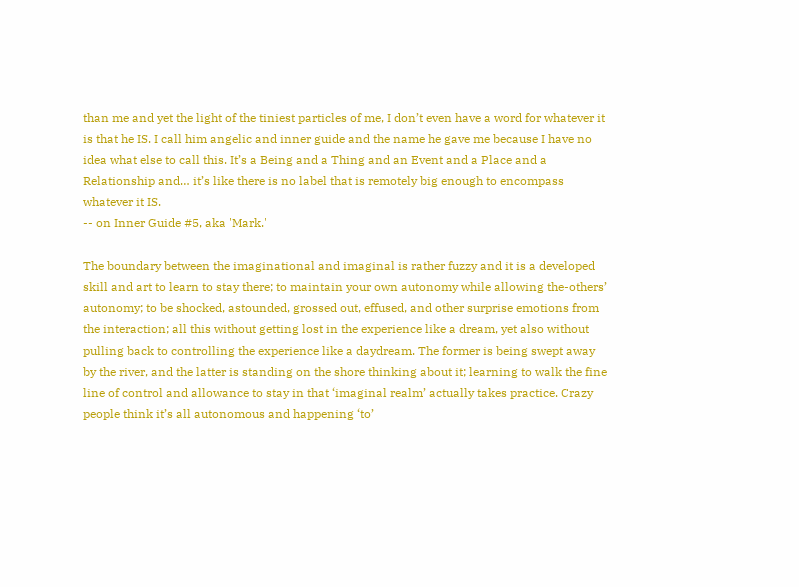than me and yet the light of the tiniest particles of me, I don’t even have a word for whatever it is that he IS. I call him angelic and inner guide and the name he gave me because I have no idea what else to call this. It’s a Being and a Thing and an Event and a Place and a Relationship and… it’s like there is no label that is remotely big enough to encompass whatever it IS.
-- on Inner Guide #5, aka 'Mark.'

The boundary between the imaginational and imaginal is rather fuzzy and it is a developed skill and art to learn to stay there; to maintain your own autonomy while allowing the-others’ autonomy; to be shocked, astounded, grossed out, effused, and other surprise emotions from the interaction; all this without getting lost in the experience like a dream, yet also without pulling back to controlling the experience like a daydream. The former is being swept away by the river, and the latter is standing on the shore thinking about it; learning to walk the fine line of control and allowance to stay in that ‘imaginal realm’ actually takes practice. Crazy people think it’s all autonomous and happening ‘to’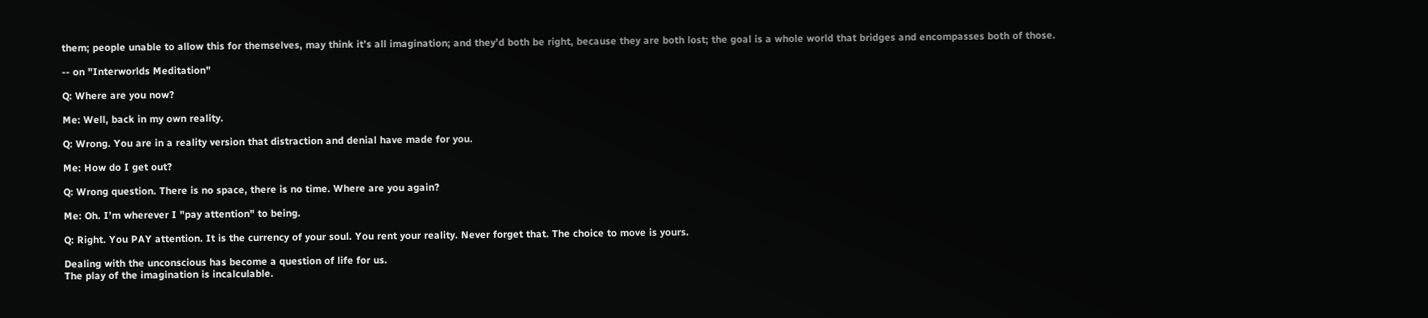them; people unable to allow this for themselves, may think it’s all imagination; and they’d both be right, because they are both lost; the goal is a whole world that bridges and encompasses both of those.

-- on "Interworlds Meditation"

Q: Where are you now?

Me: Well, back in my own reality.

Q: Wrong. You are in a reality version that distraction and denial have made for you.

Me: How do I get out?

Q: Wrong question. There is no space, there is no time. Where are you again?

Me: Oh. I’m wherever I "pay attention" to being.

Q: Right. You PAY attention. It is the currency of your soul. You rent your reality. Never forget that. The choice to move is yours.

Dealing with the unconscious has become a question of life for us.
The play of the imagination is incalculable.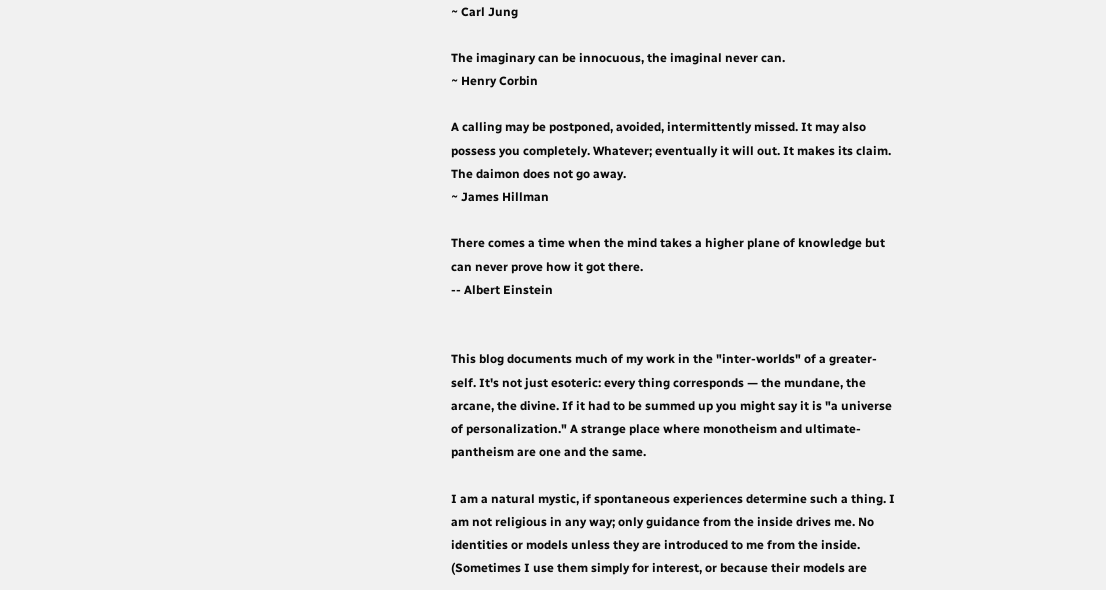~ Carl Jung

The imaginary can be innocuous, the imaginal never can.
~ Henry Corbin

A calling may be postponed, avoided, intermittently missed. It may also possess you completely. Whatever; eventually it will out. It makes its claim. The daimon does not go away.
~ James Hillman

There comes a time when the mind takes a higher plane of knowledge but can never prove how it got there.
-- Albert Einstein


This blog documents much of my work in the "inter-worlds" of a greater-self. It's not just esoteric: every thing corresponds — the mundane, the arcane, the divine. If it had to be summed up you might say it is "a universe of personalization." A strange place where monotheism and ultimate-pantheism are one and the same.

I am a natural mystic, if spontaneous experiences determine such a thing. I am not religious in any way; only guidance from the inside drives me. No identities or models unless they are introduced to me from the inside. (Sometimes I use them simply for interest, or because their models are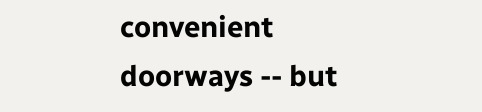convenient doorways -- but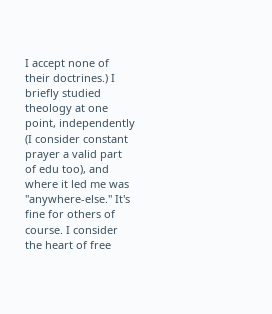I accept none of their doctrines.) I briefly studied theology at one point, independently (I consider constant prayer a valid part of edu too), and where it led me was "anywhere-else." It's fine for others of course. I consider the heart of free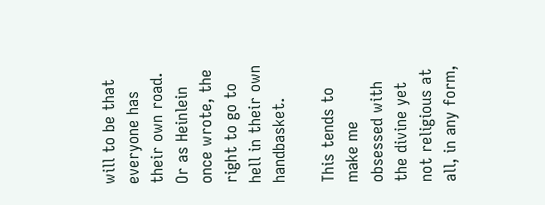will to be that everyone has their own road. Or as Heinlein once wrote, the right to go to hell in their own handbasket.

This tends to make me obsessed with the divine yet not religious at all, in any form,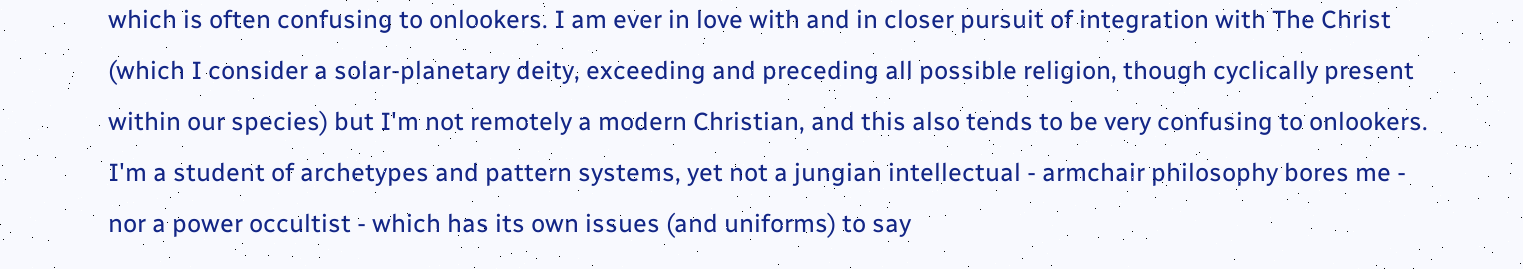which is often confusing to onlookers. I am ever in love with and in closer pursuit of integration with The Christ (which I consider a solar-planetary deity, exceeding and preceding all possible religion, though cyclically present within our species) but I'm not remotely a modern Christian, and this also tends to be very confusing to onlookers. I'm a student of archetypes and pattern systems, yet not a jungian intellectual - armchair philosophy bores me - nor a power occultist - which has its own issues (and uniforms) to say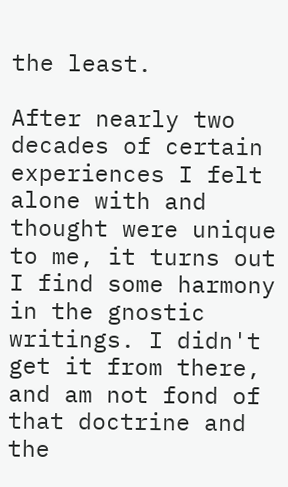the least.

After nearly two decades of certain experiences I felt alone with and thought were unique to me, it turns out I find some harmony in the gnostic writings. I didn't get it from there, and am not fond of that doctrine and the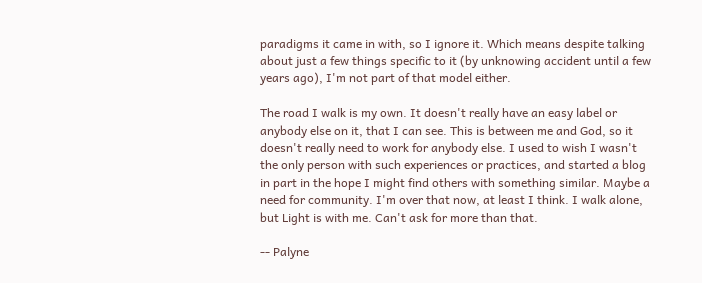paradigms it came in with, so I ignore it. Which means despite talking about just a few things specific to it (by unknowing accident until a few years ago), I'm not part of that model either.

The road I walk is my own. It doesn't really have an easy label or anybody else on it, that I can see. This is between me and God, so it doesn't really need to work for anybody else. I used to wish I wasn't the only person with such experiences or practices, and started a blog in part in the hope I might find others with something similar. Maybe a need for community. I'm over that now, at least I think. I walk alone, but Light is with me. Can't ask for more than that.

-- Palyne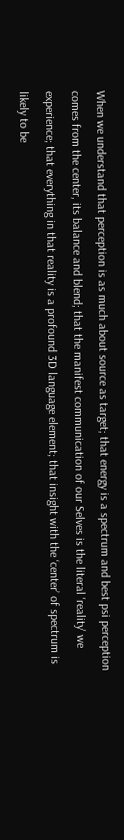When we understand that perception is as much about source as target; that energy is a spectrum and best psi perception comes from the center, its balance and blend; that the manifest communication of our Selves is the literal 'reality' we experience; that everything in that reality is a profound 3D language element; that insight with the ‘center’ of spectrum is likely to be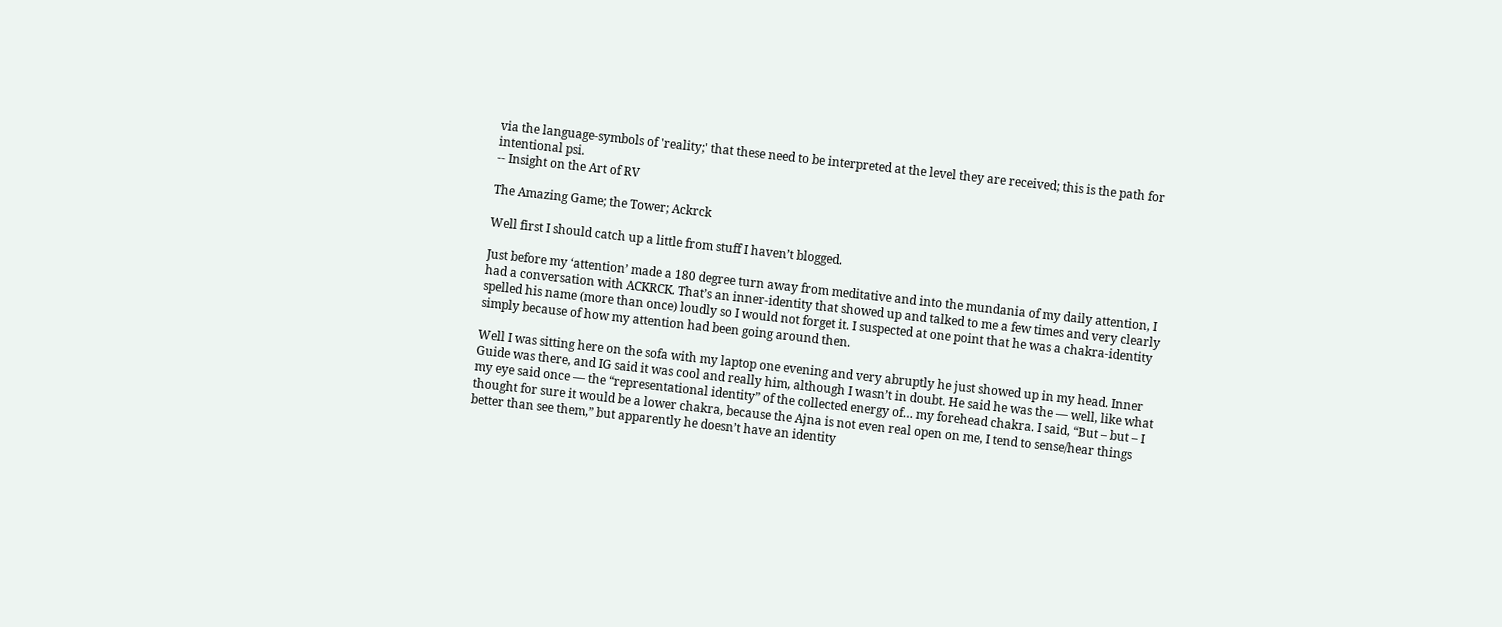via the language-symbols of 'reality;' that these need to be interpreted at the level they are received; this is the path for intentional psi.
-- Insight on the Art of RV

The Amazing Game; the Tower; Ackrck

Well first I should catch up a little from stuff I haven’t blogged.

Just before my ‘attention’ made a 180 degree turn away from meditative and into the mundania of my daily attention, I had a conversation with ACKRCK. That’s an inner-identity that showed up and talked to me a few times and very clearly spelled his name (more than once) loudly so I would not forget it. I suspected at one point that he was a chakra-identity simply because of how my attention had been going around then.

Well I was sitting here on the sofa with my laptop one evening and very abruptly he just showed up in my head. Inner Guide was there, and IG said it was cool and really him, although I wasn’t in doubt. He said he was the — well, like what my eye said once — the “representational identity” of the collected energy of… my forehead chakra. I said, “But – but – I thought for sure it would be a lower chakra, because the Ajna is not even real open on me, I tend to sense/hear things better than see them,” but apparently he doesn’t have an identity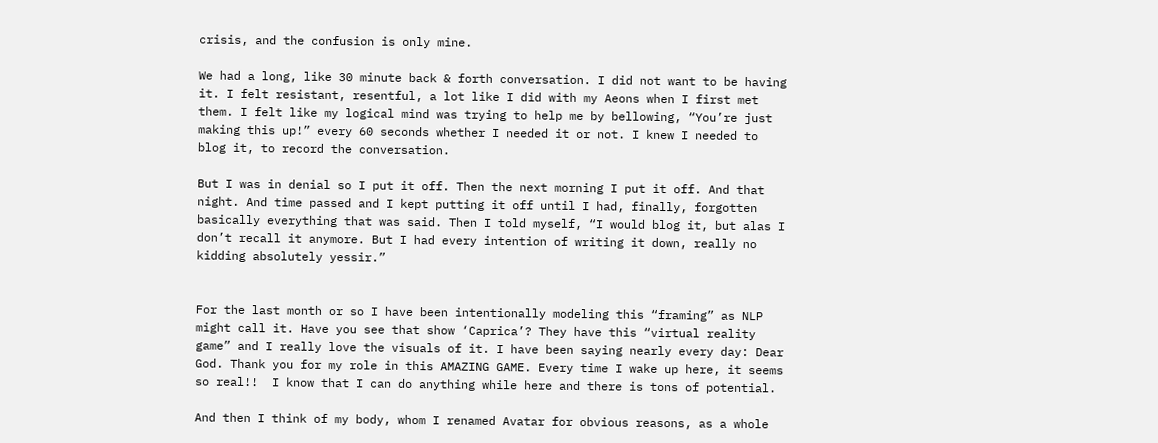crisis, and the confusion is only mine.

We had a long, like 30 minute back & forth conversation. I did not want to be having it. I felt resistant, resentful, a lot like I did with my Aeons when I first met them. I felt like my logical mind was trying to help me by bellowing, “You’re just making this up!” every 60 seconds whether I needed it or not. I knew I needed to blog it, to record the conversation.

But I was in denial so I put it off. Then the next morning I put it off. And that night. And time passed and I kept putting it off until I had, finally, forgotten basically everything that was said. Then I told myself, “I would blog it, but alas I don’t recall it anymore. But I had every intention of writing it down, really no kidding absolutely yessir.”


For the last month or so I have been intentionally modeling this “framing” as NLP might call it. Have you see that show ‘Caprica’? They have this “virtual reality game” and I really love the visuals of it. I have been saying nearly every day: Dear God. Thank you for my role in this AMAZING GAME. Every time I wake up here, it seems so real!!  I know that I can do anything while here and there is tons of potential.

And then I think of my body, whom I renamed Avatar for obvious reasons, as a whole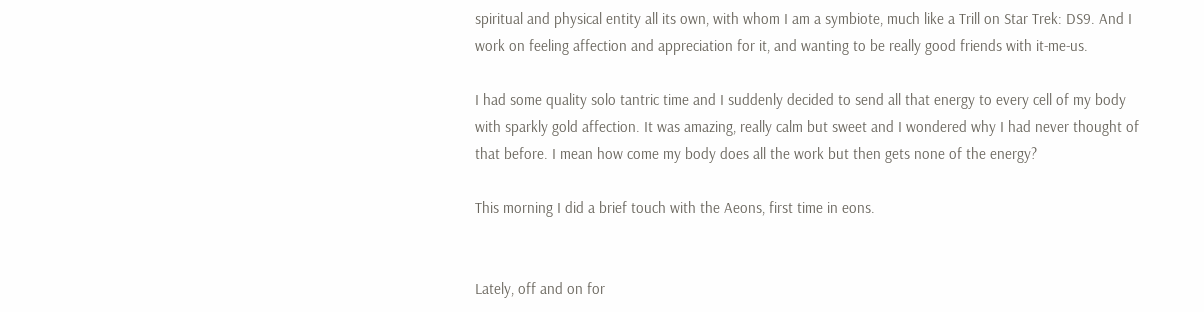spiritual and physical entity all its own, with whom I am a symbiote, much like a Trill on Star Trek: DS9. And I work on feeling affection and appreciation for it, and wanting to be really good friends with it-me-us.

I had some quality solo tantric time and I suddenly decided to send all that energy to every cell of my body with sparkly gold affection. It was amazing, really calm but sweet and I wondered why I had never thought of that before. I mean how come my body does all the work but then gets none of the energy?

This morning I did a brief touch with the Aeons, first time in eons.


Lately, off and on for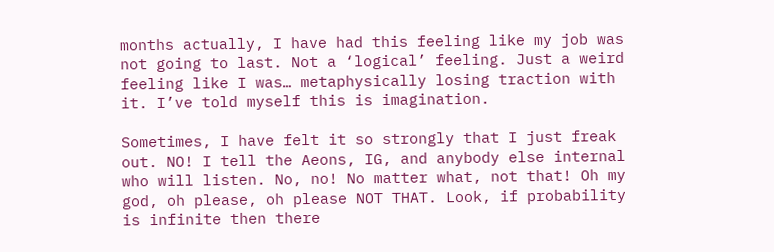months actually, I have had this feeling like my job was not going to last. Not a ‘logical’ feeling. Just a weird feeling like I was… metaphysically losing traction with it. I’ve told myself this is imagination.

Sometimes, I have felt it so strongly that I just freak out. NO! I tell the Aeons, IG, and anybody else internal who will listen. No, no! No matter what, not that! Oh my god, oh please, oh please NOT THAT. Look, if probability is infinite then there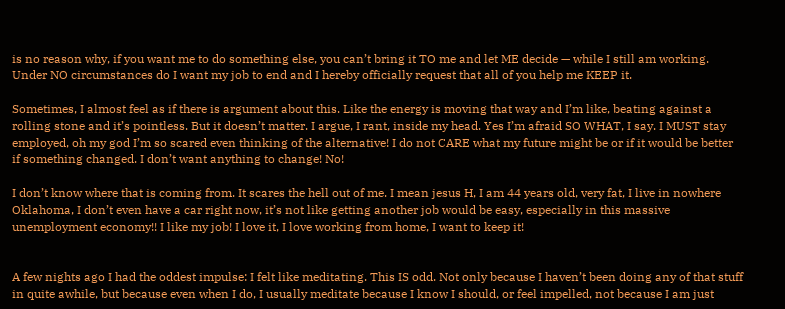is no reason why, if you want me to do something else, you can’t bring it TO me and let ME decide — while I still am working. Under NO circumstances do I want my job to end and I hereby officially request that all of you help me KEEP it.

Sometimes, I almost feel as if there is argument about this. Like the energy is moving that way and I’m like, beating against a rolling stone and it’s pointless. But it doesn’t matter. I argue, I rant, inside my head. Yes I’m afraid SO WHAT, I say. I MUST stay employed, oh my god I’m so scared even thinking of the alternative! I do not CARE what my future might be or if it would be better if something changed. I don’t want anything to change! No!

I don’t know where that is coming from. It scares the hell out of me. I mean jesus H, I am 44 years old, very fat, I live in nowhere Oklahoma, I don’t even have a car right now, it’s not like getting another job would be easy, especially in this massive unemployment economy!! I like my job! I love it, I love working from home, I want to keep it!


A few nights ago I had the oddest impulse: I felt like meditating. This IS odd. Not only because I haven’t been doing any of that stuff in quite awhile, but because even when I do, I usually meditate because I know I should, or feel impelled, not because I am just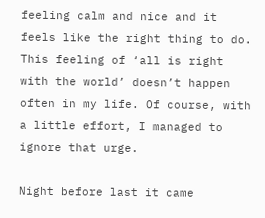feeling calm and nice and it feels like the right thing to do.  This feeling of ‘all is right with the world’ doesn’t happen often in my life. Of course, with a little effort, I managed to ignore that urge.

Night before last it came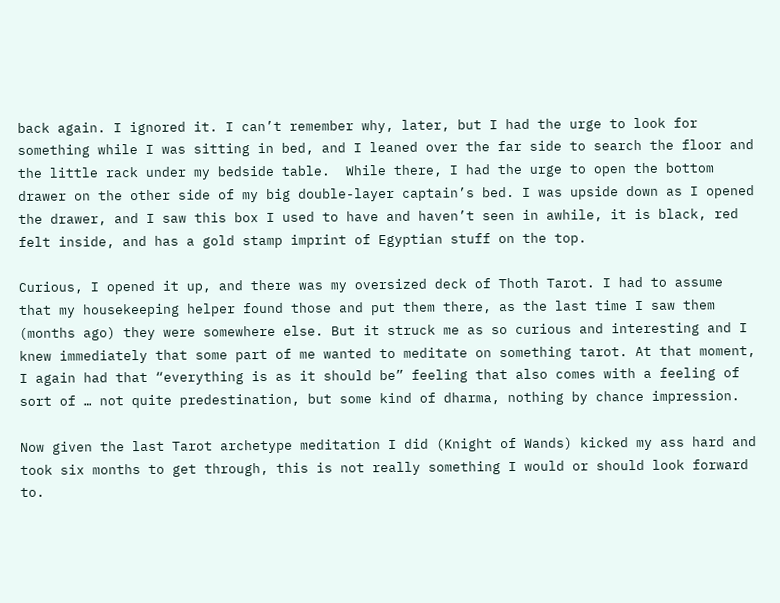back again. I ignored it. I can’t remember why, later, but I had the urge to look for something while I was sitting in bed, and I leaned over the far side to search the floor and the little rack under my bedside table.  While there, I had the urge to open the bottom drawer on the other side of my big double-layer captain’s bed. I was upside down as I opened the drawer, and I saw this box I used to have and haven’t seen in awhile, it is black, red felt inside, and has a gold stamp imprint of Egyptian stuff on the top.

Curious, I opened it up, and there was my oversized deck of Thoth Tarot. I had to assume that my housekeeping helper found those and put them there, as the last time I saw them (months ago) they were somewhere else. But it struck me as so curious and interesting and I knew immediately that some part of me wanted to meditate on something tarot. At that moment, I again had that “everything is as it should be” feeling that also comes with a feeling of sort of … not quite predestination, but some kind of dharma, nothing by chance impression.

Now given the last Tarot archetype meditation I did (Knight of Wands) kicked my ass hard and took six months to get through, this is not really something I would or should look forward to.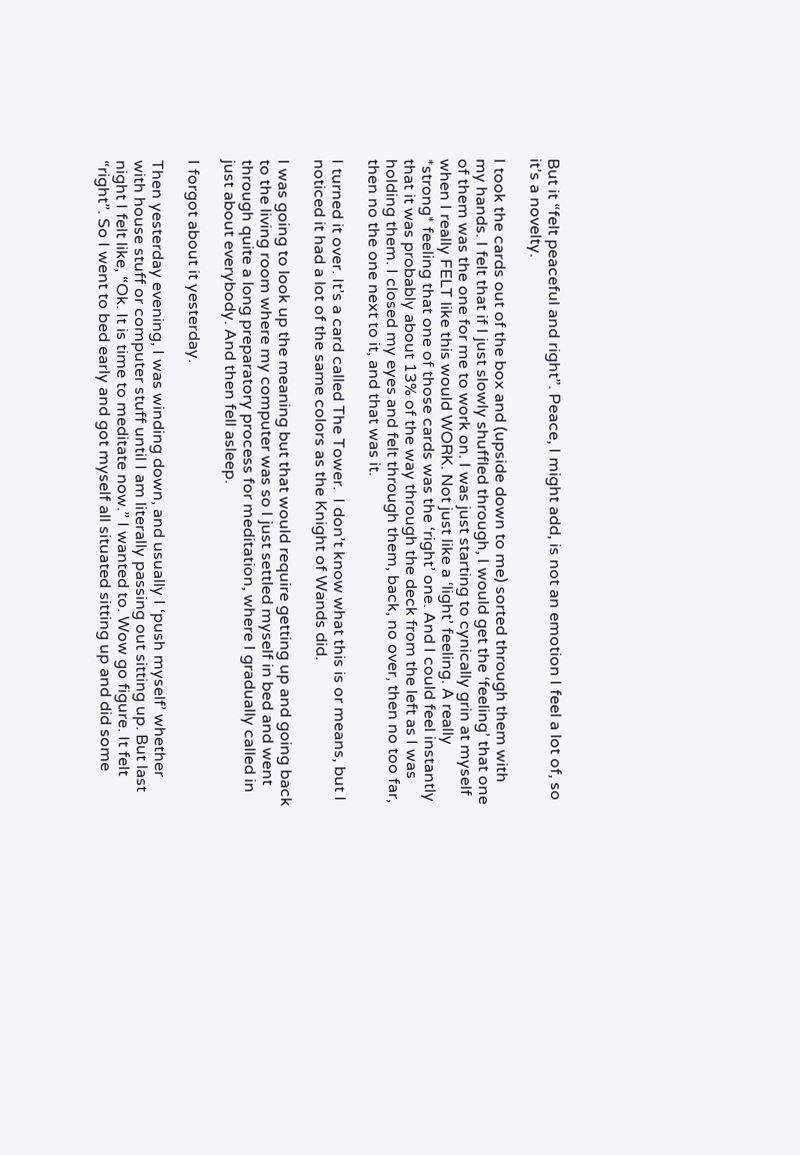But it “felt peaceful and right”. Peace, I might add, is not an emotion I feel a lot of, so it’s a novelty.

I took the cards out of the box and (upside down to me) sorted through them with my hands. I felt that if I just slowly shuffled through, I would get the ‘feeling’ that one of them was the one for me to work on. I was just starting to cynically grin at myself when I really FELT like this would WORK. Not just like a ‘light’ feeling. A really *strong* feeling that one of those cards was the ‘right’ one. And I could feel instantly that it was probably about 13% of the way through the deck from the left as I was holding them. I closed my eyes and felt through them, back, no over, then no too far, then no the one next to it, and that was it.

I turned it over. It’s a card called The Tower.  I don’t know what this is or means, but I noticed it had a lot of the same colors as the Knight of Wands did.

I was going to look up the meaning but that would require getting up and going back to the living room where my computer was so I just settled myself in bed and went through quite a long preparatory process for meditation, where I gradually called in just about everybody. And then fell asleep.

I forgot about it yesterday.

Then yesterday evening, I was winding down, and usually I ‘push myself’ whether with house stuff or computer stuff until I am literally passing out sitting up. But last night I felt like, “Ok. It is time to meditate now.” I wanted to. Wow go figure. It felt “right”. So I went to bed early and got myself all situated sitting up and did some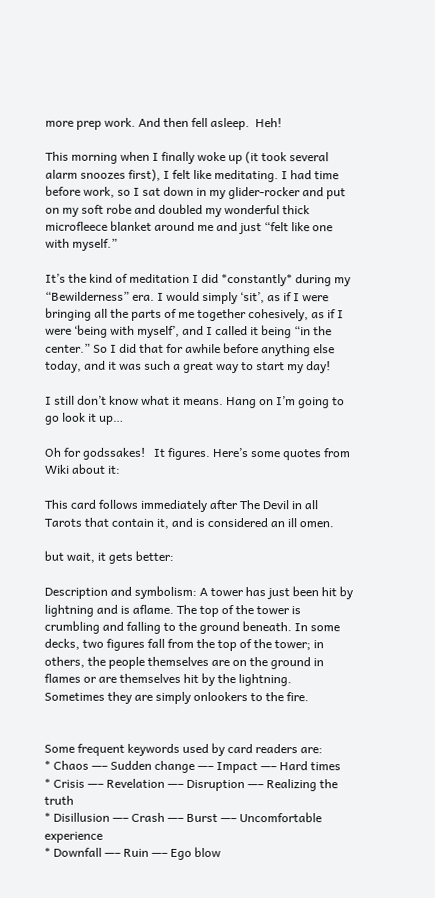more prep work. And then fell asleep.  Heh!

This morning when I finally woke up (it took several alarm snoozes first), I felt like meditating. I had time before work, so I sat down in my glider-rocker and put on my soft robe and doubled my wonderful thick microfleece blanket around me and just “felt like one with myself.”

It’s the kind of meditation I did *constantly* during my “Bewilderness” era. I would simply ‘sit’, as if I were bringing all the parts of me together cohesively, as if I were ‘being with myself’, and I called it being “in the center.” So I did that for awhile before anything else today, and it was such a great way to start my day!

I still don’t know what it means. Hang on I’m going to go look it up…

Oh for godssakes!   It figures. Here’s some quotes from Wiki about it:

This card follows immediately after The Devil in all Tarots that contain it, and is considered an ill omen.

but wait, it gets better:

Description and symbolism: A tower has just been hit by lightning and is aflame. The top of the tower is crumbling and falling to the ground beneath. In some decks, two figures fall from the top of the tower; in others, the people themselves are on the ground in flames or are themselves hit by the lightning. Sometimes they are simply onlookers to the fire.


Some frequent keywords used by card readers are:
* Chaos —– Sudden change —– Impact —– Hard times
* Crisis —– Revelation —– Disruption —– Realizing the truth
* Disillusion —– Crash —– Burst —– Uncomfortable experience
* Downfall —– Ruin —– Ego blow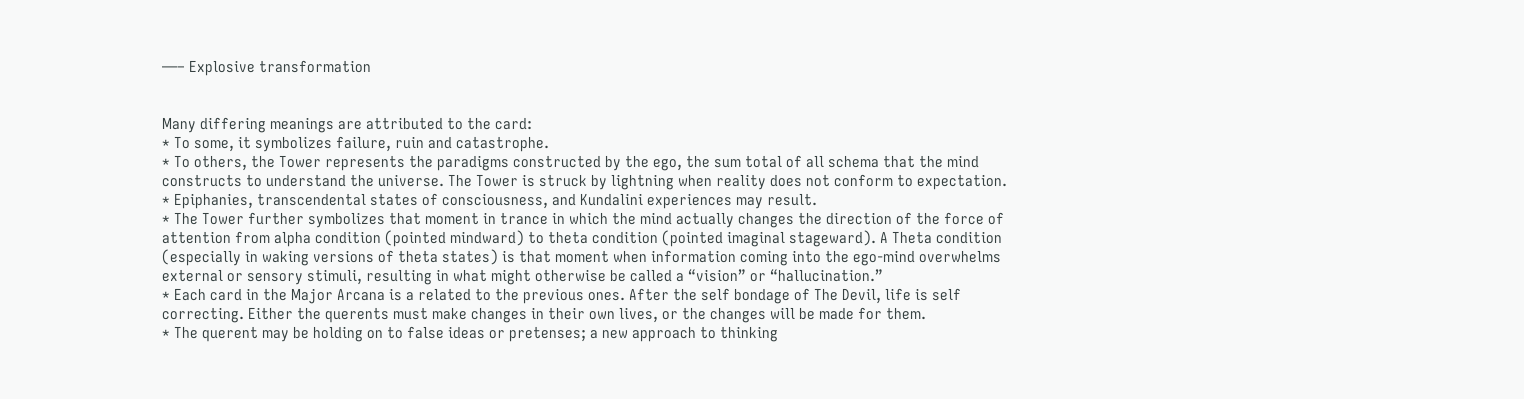—– Explosive transformation


Many differing meanings are attributed to the card:
* To some, it symbolizes failure, ruin and catastrophe.
* To others, the Tower represents the paradigms constructed by the ego, the sum total of all schema that the mind constructs to understand the universe. The Tower is struck by lightning when reality does not conform to expectation.
* Epiphanies, transcendental states of consciousness, and Kundalini experiences may result.
* The Tower further symbolizes that moment in trance in which the mind actually changes the direction of the force of attention from alpha condition (pointed mindward) to theta condition (pointed imaginal stageward). A Theta condition (especially in waking versions of theta states) is that moment when information coming into the ego-mind overwhelms external or sensory stimuli, resulting in what might otherwise be called a “vision” or “hallucination.”
* Each card in the Major Arcana is a related to the previous ones. After the self bondage of The Devil, life is self correcting. Either the querents must make changes in their own lives, or the changes will be made for them.
* The querent may be holding on to false ideas or pretenses; a new approach to thinking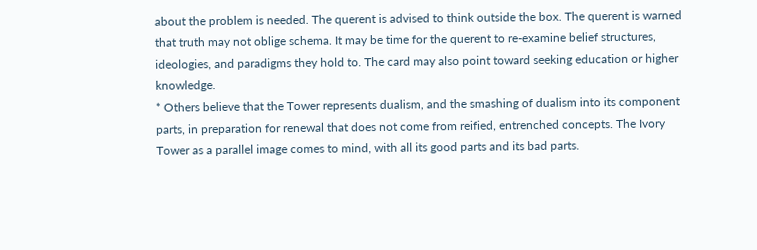about the problem is needed. The querent is advised to think outside the box. The querent is warned that truth may not oblige schema. It may be time for the querent to re-examine belief structures, ideologies, and paradigms they hold to. The card may also point toward seeking education or higher knowledge.
* Others believe that the Tower represents dualism, and the smashing of dualism into its component parts, in preparation for renewal that does not come from reified, entrenched concepts. The Ivory Tower as a parallel image comes to mind, with all its good parts and its bad parts.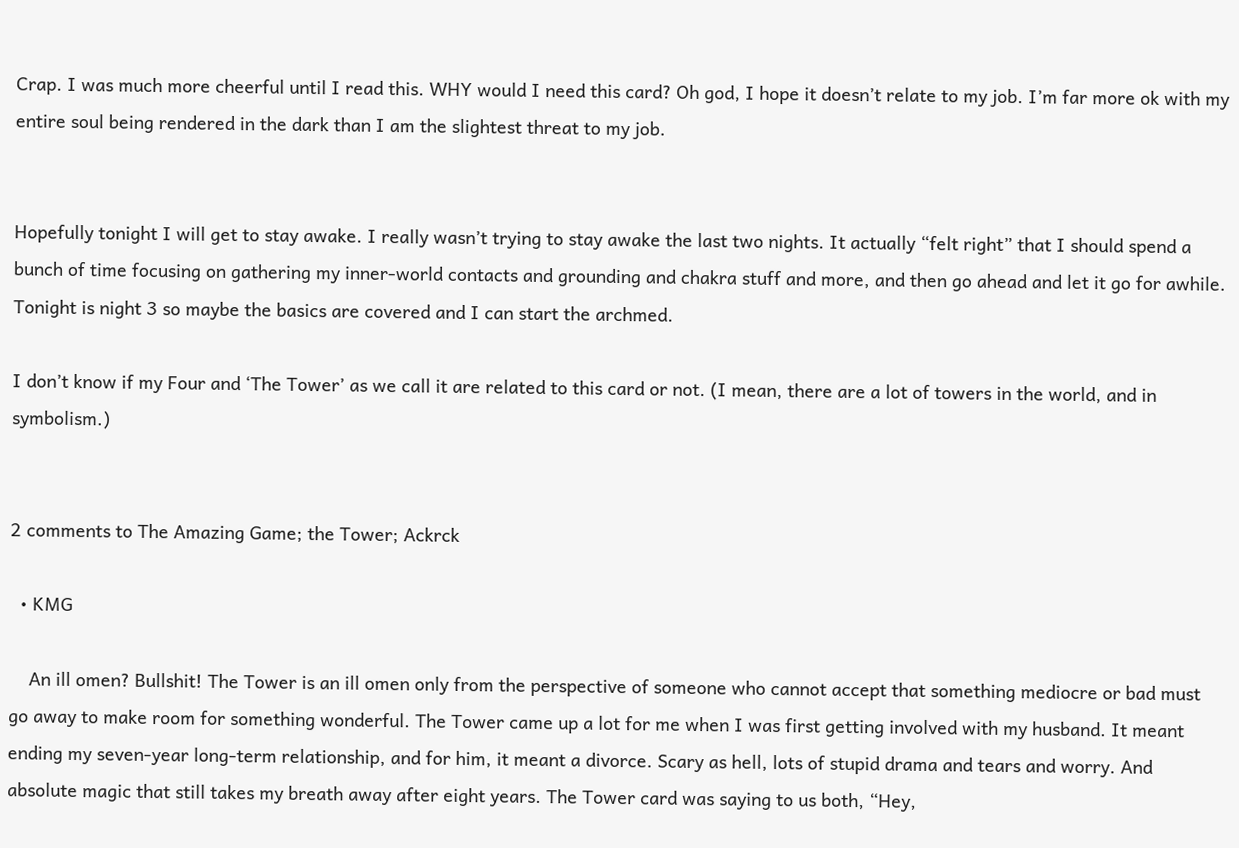Crap. I was much more cheerful until I read this. WHY would I need this card? Oh god, I hope it doesn’t relate to my job. I’m far more ok with my entire soul being rendered in the dark than I am the slightest threat to my job.


Hopefully tonight I will get to stay awake. I really wasn’t trying to stay awake the last two nights. It actually “felt right” that I should spend a bunch of time focusing on gathering my inner-world contacts and grounding and chakra stuff and more, and then go ahead and let it go for awhile. Tonight is night 3 so maybe the basics are covered and I can start the archmed.

I don’t know if my Four and ‘The Tower’ as we call it are related to this card or not. (I mean, there are a lot of towers in the world, and in symbolism.)


2 comments to The Amazing Game; the Tower; Ackrck

  • KMG

    An ill omen? Bullshit! The Tower is an ill omen only from the perspective of someone who cannot accept that something mediocre or bad must go away to make room for something wonderful. The Tower came up a lot for me when I was first getting involved with my husband. It meant ending my seven-year long-term relationship, and for him, it meant a divorce. Scary as hell, lots of stupid drama and tears and worry. And absolute magic that still takes my breath away after eight years. The Tower card was saying to us both, “Hey,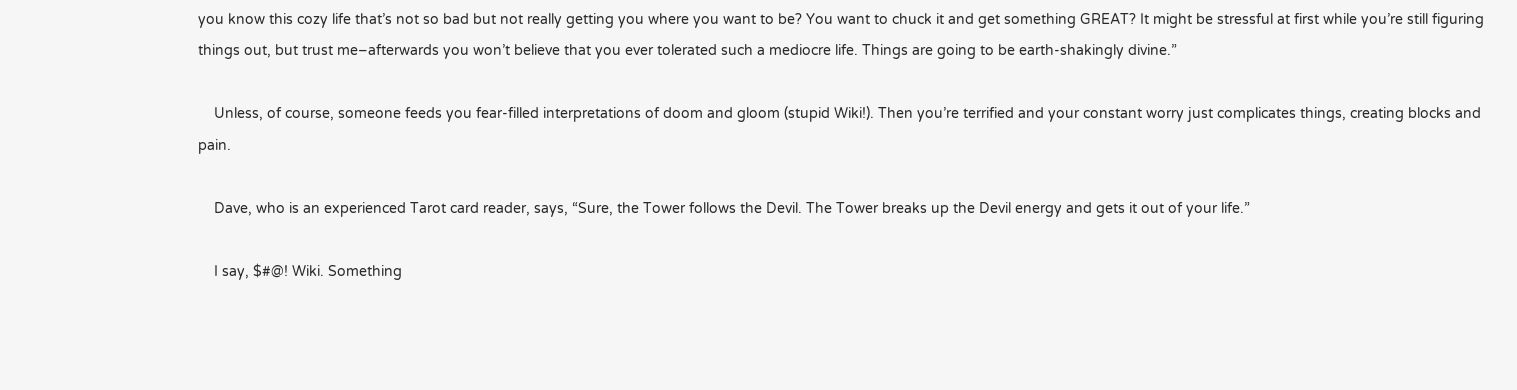you know this cozy life that’s not so bad but not really getting you where you want to be? You want to chuck it and get something GREAT? It might be stressful at first while you’re still figuring things out, but trust me–afterwards you won’t believe that you ever tolerated such a mediocre life. Things are going to be earth-shakingly divine.”

    Unless, of course, someone feeds you fear-filled interpretations of doom and gloom (stupid Wiki!). Then you’re terrified and your constant worry just complicates things, creating blocks and pain.

    Dave, who is an experienced Tarot card reader, says, “Sure, the Tower follows the Devil. The Tower breaks up the Devil energy and gets it out of your life.”

    I say, $#@! Wiki. Something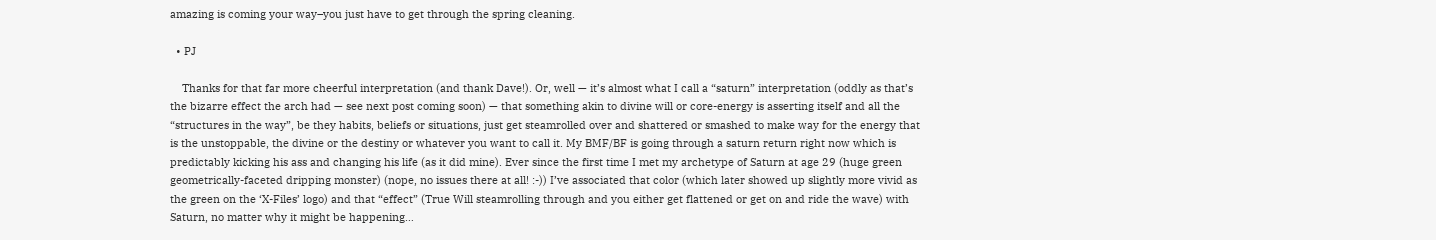amazing is coming your way–you just have to get through the spring cleaning.

  • PJ

    Thanks for that far more cheerful interpretation (and thank Dave!). Or, well — it’s almost what I call a “saturn” interpretation (oddly as that’s the bizarre effect the arch had — see next post coming soon) — that something akin to divine will or core-energy is asserting itself and all the “structures in the way”, be they habits, beliefs or situations, just get steamrolled over and shattered or smashed to make way for the energy that is the unstoppable, the divine or the destiny or whatever you want to call it. My BMF/BF is going through a saturn return right now which is predictably kicking his ass and changing his life (as it did mine). Ever since the first time I met my archetype of Saturn at age 29 (huge green geometrically-faceted dripping monster) (nope, no issues there at all! :-)) I’ve associated that color (which later showed up slightly more vivid as the green on the ‘X-Files’ logo) and that “effect” (True Will steamrolling through and you either get flattened or get on and ride the wave) with Saturn, no matter why it might be happening…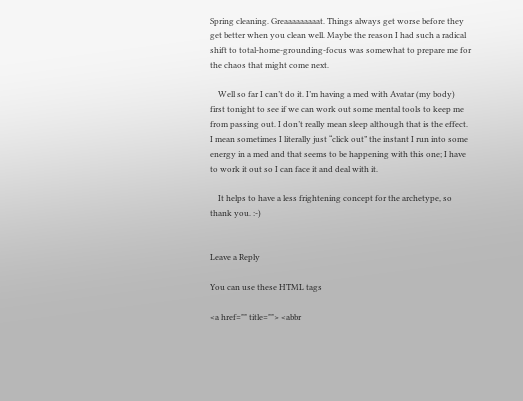Spring cleaning. Greaaaaaaaaat. Things always get worse before they get better when you clean well. Maybe the reason I had such a radical shift to total-home-grounding-focus was somewhat to prepare me for the chaos that might come next.

    Well so far I can’t do it. I’m having a med with Avatar (my body) first tonight to see if we can work out some mental tools to keep me from passing out. I don’t really mean sleep although that is the effect. I mean sometimes I literally just “click out” the instant I run into some energy in a med and that seems to be happening with this one; I have to work it out so I can face it and deal with it.

    It helps to have a less frightening concept for the archetype, so thank you. :-)


Leave a Reply

You can use these HTML tags

<a href="" title=""> <abbr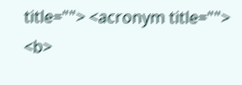title=""> <acronym title=""> <b>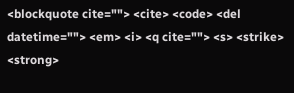<blockquote cite=""> <cite> <code> <del datetime=""> <em> <i> <q cite=""> <s> <strike> <strong>